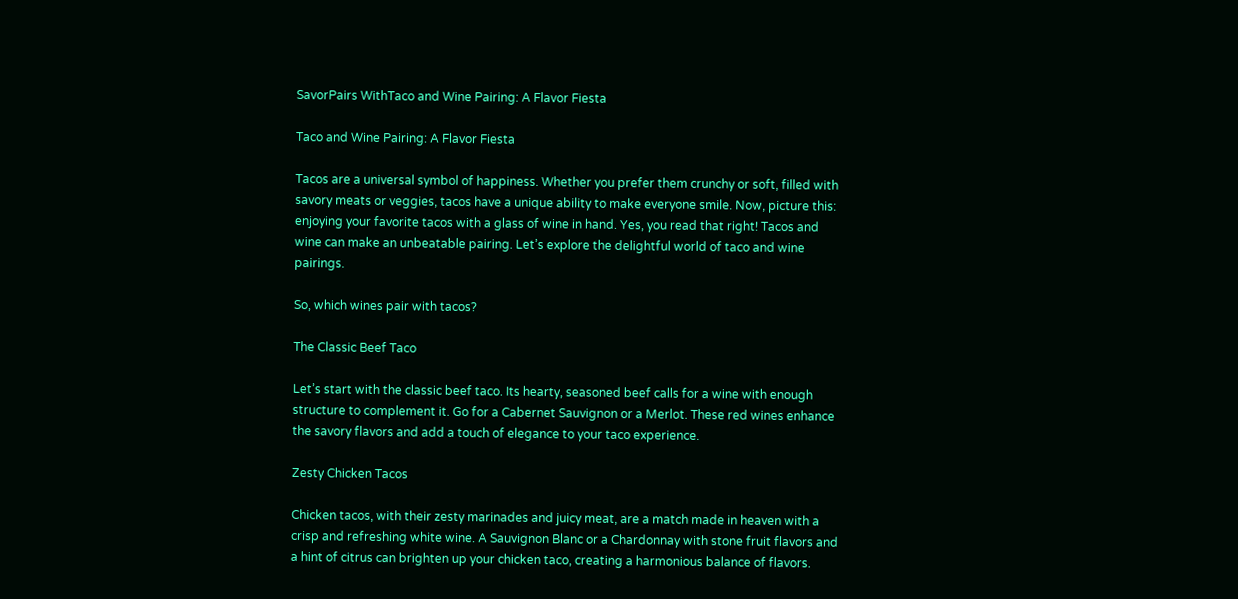SavorPairs WithTaco and Wine Pairing: A Flavor Fiesta

Taco and Wine Pairing: A Flavor Fiesta

Tacos are a universal symbol of happiness. Whether you prefer them crunchy or soft, filled with savory meats or veggies, tacos have a unique ability to make everyone smile. Now, picture this: enjoying your favorite tacos with a glass of wine in hand. Yes, you read that right! Tacos and wine can make an unbeatable pairing. Let’s explore the delightful world of taco and wine pairings.

So, which wines pair with tacos?

The Classic Beef Taco

Let’s start with the classic beef taco. Its hearty, seasoned beef calls for a wine with enough structure to complement it. Go for a Cabernet Sauvignon or a Merlot. These red wines enhance the savory flavors and add a touch of elegance to your taco experience.

Zesty Chicken Tacos

Chicken tacos, with their zesty marinades and juicy meat, are a match made in heaven with a crisp and refreshing white wine. A Sauvignon Blanc or a Chardonnay with stone fruit flavors and a hint of citrus can brighten up your chicken taco, creating a harmonious balance of flavors.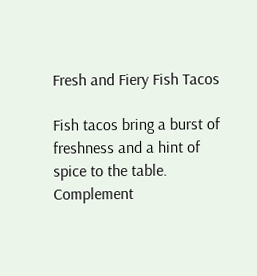Fresh and Fiery Fish Tacos

Fish tacos bring a burst of freshness and a hint of spice to the table. Complement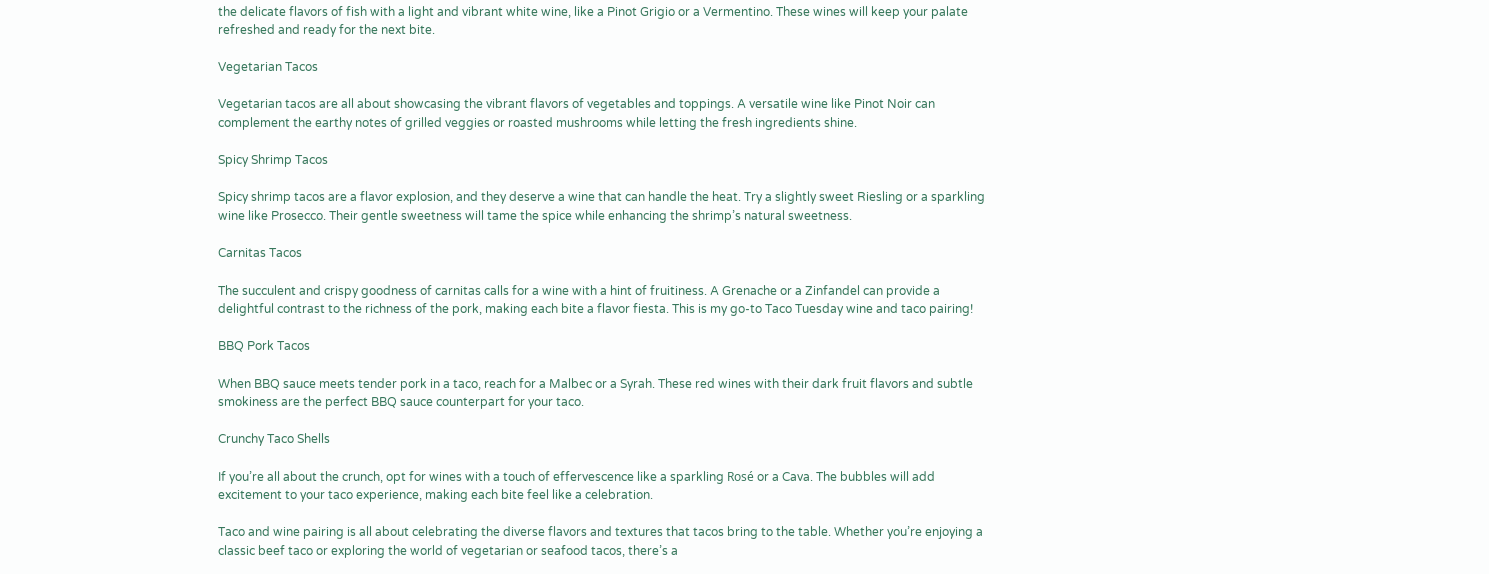the delicate flavors of fish with a light and vibrant white wine, like a Pinot Grigio or a Vermentino. These wines will keep your palate refreshed and ready for the next bite.

Vegetarian Tacos

Vegetarian tacos are all about showcasing the vibrant flavors of vegetables and toppings. A versatile wine like Pinot Noir can complement the earthy notes of grilled veggies or roasted mushrooms while letting the fresh ingredients shine.

Spicy Shrimp Tacos

Spicy shrimp tacos are a flavor explosion, and they deserve a wine that can handle the heat. Try a slightly sweet Riesling or a sparkling wine like Prosecco. Their gentle sweetness will tame the spice while enhancing the shrimp’s natural sweetness.

Carnitas Tacos

The succulent and crispy goodness of carnitas calls for a wine with a hint of fruitiness. A Grenache or a Zinfandel can provide a delightful contrast to the richness of the pork, making each bite a flavor fiesta. This is my go-to Taco Tuesday wine and taco pairing!

BBQ Pork Tacos

When BBQ sauce meets tender pork in a taco, reach for a Malbec or a Syrah. These red wines with their dark fruit flavors and subtle smokiness are the perfect BBQ sauce counterpart for your taco.

Crunchy Taco Shells

If you’re all about the crunch, opt for wines with a touch of effervescence like a sparkling Rosé or a Cava. The bubbles will add excitement to your taco experience, making each bite feel like a celebration.

Taco and wine pairing is all about celebrating the diverse flavors and textures that tacos bring to the table. Whether you’re enjoying a classic beef taco or exploring the world of vegetarian or seafood tacos, there’s a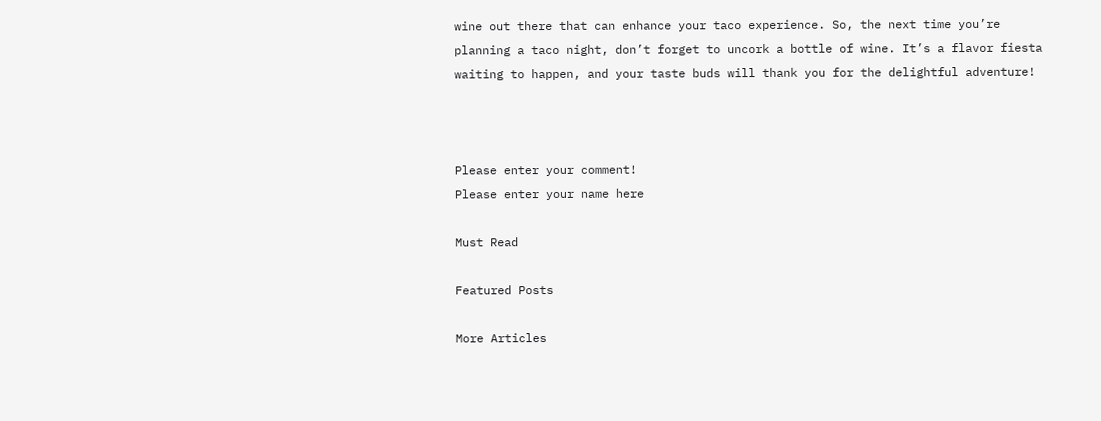wine out there that can enhance your taco experience. So, the next time you’re planning a taco night, don’t forget to uncork a bottle of wine. It’s a flavor fiesta waiting to happen, and your taste buds will thank you for the delightful adventure!



Please enter your comment!
Please enter your name here

Must Read

Featured Posts

More Articles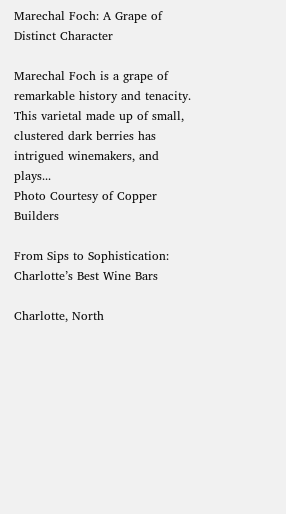Marechal Foch: A Grape of Distinct Character

Marechal Foch is a grape of remarkable history and tenacity. This varietal made up of small, clustered dark berries has intrigued winemakers, and plays...
Photo Courtesy of Copper Builders

From Sips to Sophistication: Charlotte’s Best Wine Bars

Charlotte, North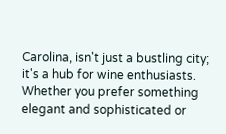Carolina, isn't just a bustling city; it's a hub for wine enthusiasts. Whether you prefer something elegant and sophisticated or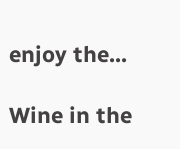enjoy the...

Wine in the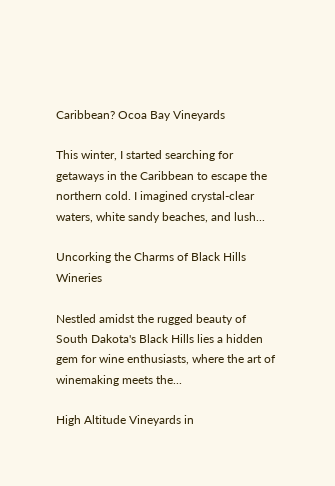Caribbean? Ocoa Bay Vineyards

This winter, I started searching for getaways in the Caribbean to escape the northern cold. I imagined crystal-clear waters, white sandy beaches, and lush...

Uncorking the Charms of Black Hills Wineries

Nestled amidst the rugged beauty of South Dakota's Black Hills lies a hidden gem for wine enthusiasts, where the art of winemaking meets the...

High Altitude Vineyards in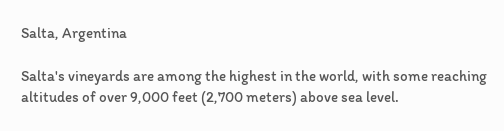Salta, Argentina

Salta's vineyards are among the highest in the world, with some reaching altitudes of over 9,000 feet (2,700 meters) above sea level.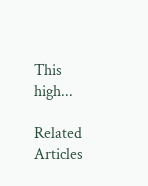This high...

Related Articles